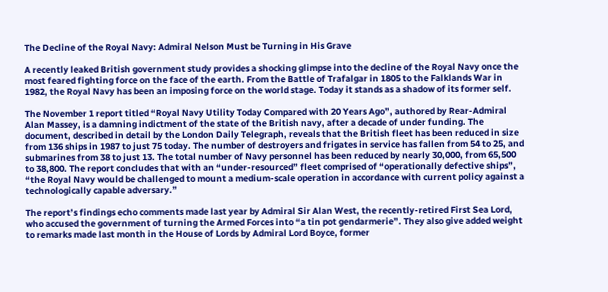The Decline of the Royal Navy: Admiral Nelson Must be Turning in His Grave

A recently leaked British government study provides a shocking glimpse into the decline of the Royal Navy once the most feared fighting force on the face of the earth. From the Battle of Trafalgar in 1805 to the Falklands War in 1982, the Royal Navy has been an imposing force on the world stage. Today it stands as a shadow of its former self.

The November 1 report titled “Royal Navy Utility Today Compared with 20 Years Ago”, authored by Rear-Admiral Alan Massey, is a damning indictment of the state of the British navy, after a decade of under funding. The document, described in detail by the London Daily Telegraph, reveals that the British fleet has been reduced in size from 136 ships in 1987 to just 75 today. The number of destroyers and frigates in service has fallen from 54 to 25, and submarines from 38 to just 13. The total number of Navy personnel has been reduced by nearly 30,000, from 65,500 to 38,800. The report concludes that with an “under-resourced” fleet comprised of “operationally defective ships”, “the Royal Navy would be challenged to mount a medium-scale operation in accordance with current policy against a technologically capable adversary.”

The report’s findings echo comments made last year by Admiral Sir Alan West, the recently-retired First Sea Lord, who accused the government of turning the Armed Forces into “a tin pot gendarmerie”. They also give added weight to remarks made last month in the House of Lords by Admiral Lord Boyce, former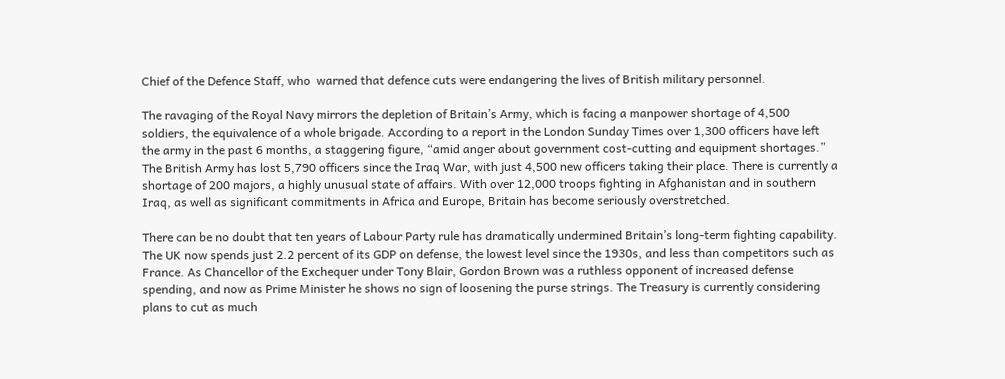Chief of the Defence Staff, who  warned that defence cuts were endangering the lives of British military personnel.

The ravaging of the Royal Navy mirrors the depletion of Britain’s Army, which is facing a manpower shortage of 4,500 soldiers, the equivalence of a whole brigade. According to a report in the London Sunday Times over 1,300 officers have left the army in the past 6 months, a staggering figure, “amid anger about government cost-cutting and equipment shortages.” The British Army has lost 5,790 officers since the Iraq War, with just 4,500 new officers taking their place. There is currently a shortage of 200 majors, a highly unusual state of affairs. With over 12,000 troops fighting in Afghanistan and in southern Iraq, as well as significant commitments in Africa and Europe, Britain has become seriously overstretched.

There can be no doubt that ten years of Labour Party rule has dramatically undermined Britain’s long-term fighting capability. The UK now spends just 2.2 percent of its GDP on defense, the lowest level since the 1930s, and less than competitors such as France. As Chancellor of the Exchequer under Tony Blair, Gordon Brown was a ruthless opponent of increased defense spending, and now as Prime Minister he shows no sign of loosening the purse strings. The Treasury is currently considering plans to cut as much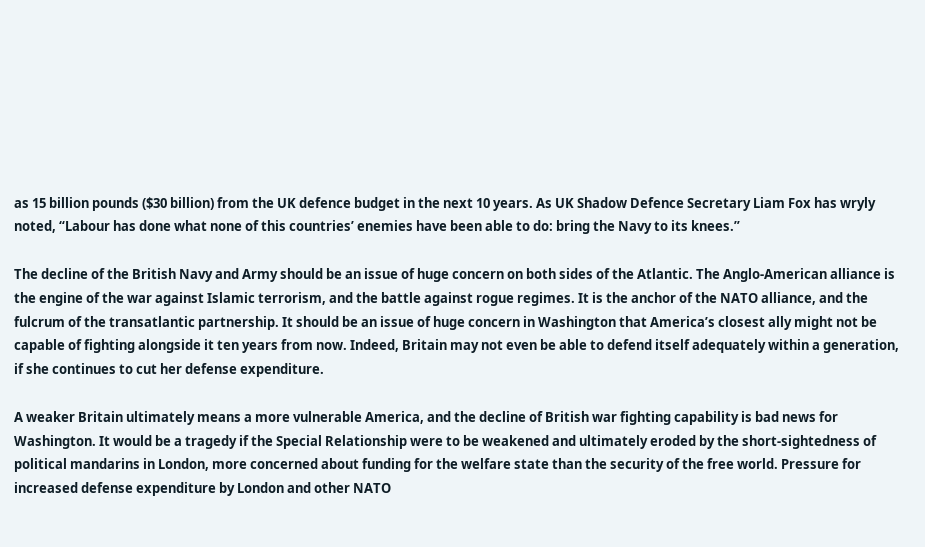as 15 billion pounds ($30 billion) from the UK defence budget in the next 10 years. As UK Shadow Defence Secretary Liam Fox has wryly noted, “Labour has done what none of this countries’ enemies have been able to do: bring the Navy to its knees.”

The decline of the British Navy and Army should be an issue of huge concern on both sides of the Atlantic. The Anglo-American alliance is the engine of the war against Islamic terrorism, and the battle against rogue regimes. It is the anchor of the NATO alliance, and the fulcrum of the transatlantic partnership. It should be an issue of huge concern in Washington that America’s closest ally might not be capable of fighting alongside it ten years from now. Indeed, Britain may not even be able to defend itself adequately within a generation, if she continues to cut her defense expenditure.

A weaker Britain ultimately means a more vulnerable America, and the decline of British war fighting capability is bad news for Washington. It would be a tragedy if the Special Relationship were to be weakened and ultimately eroded by the short-sightedness of political mandarins in London, more concerned about funding for the welfare state than the security of the free world. Pressure for increased defense expenditure by London and other NATO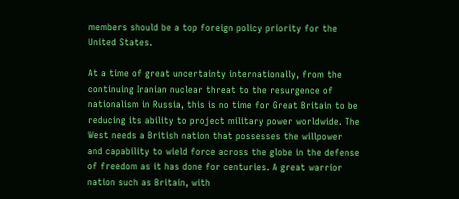members should be a top foreign policy priority for the United States.

At a time of great uncertainty internationally, from the continuing Iranian nuclear threat to the resurgence of nationalism in Russia, this is no time for Great Britain to be reducing its ability to project military power worldwide. The West needs a British nation that possesses the willpower and capability to wield force across the globe in the defense of freedom as it has done for centuries. A great warrior nation such as Britain, with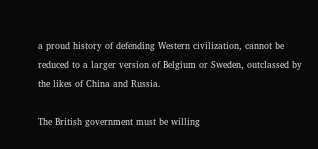a proud history of defending Western civilization, cannot be reduced to a larger version of Belgium or Sweden, outclassed by the likes of China and Russia.

The British government must be willing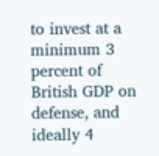to invest at a minimum 3 percent of British GDP on defense, and ideally 4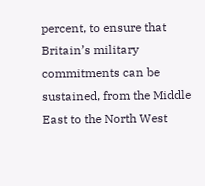percent, to ensure that Britain’s military commitments can be sustained, from the Middle East to the North West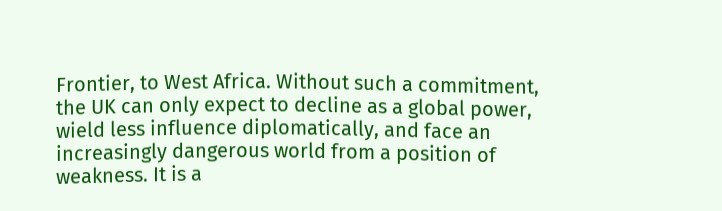Frontier, to West Africa. Without such a commitment, the UK can only expect to decline as a global power, wield less influence diplomatically, and face an increasingly dangerous world from a position of weakness. It is a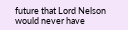future that Lord Nelson would never have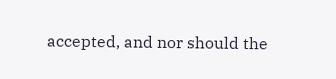accepted, and nor should the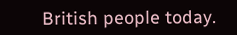British people today.